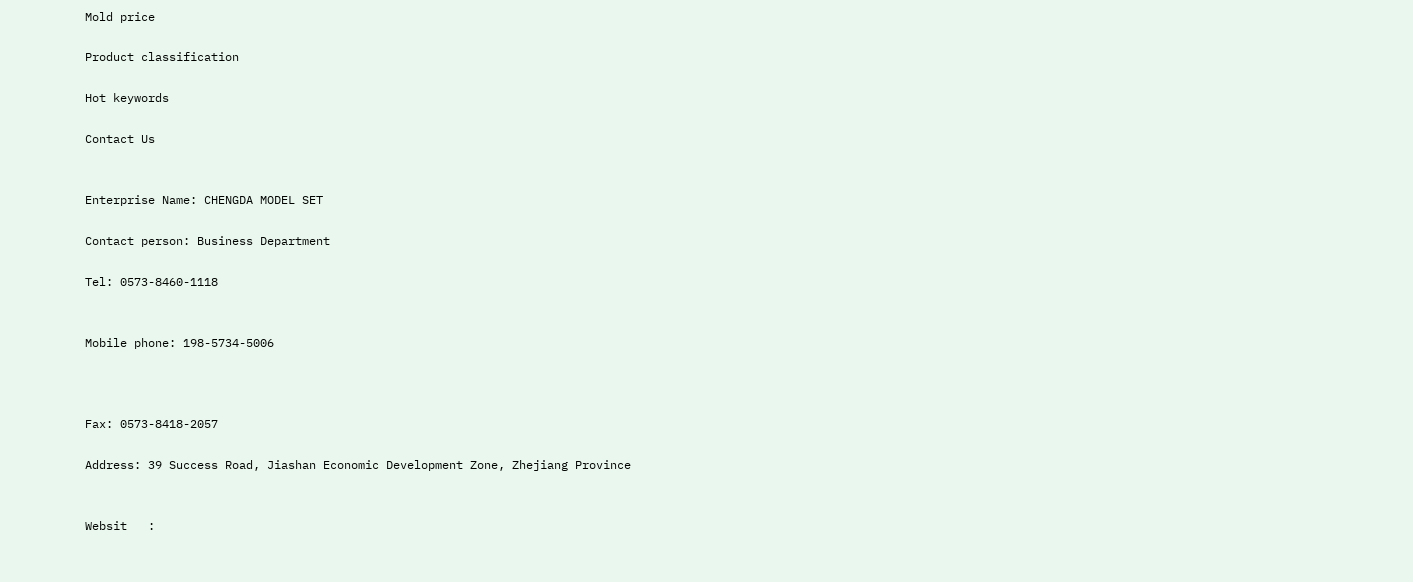Mold price

Product classification

Hot keywords

Contact Us


Enterprise Name: CHENGDA MODEL SET

Contact person: Business Department

Tel: 0573-8460-1118


Mobile phone: 198-5734-5006



Fax: 0573-8418-2057

Address: 39 Success Road, Jiashan Economic Development Zone, Zhejiang Province


Websit   :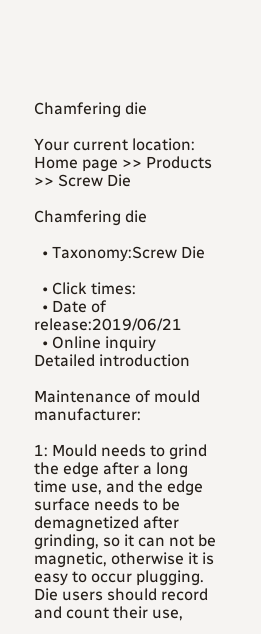Chamfering die

Your current location: Home page >> Products >> Screw Die

Chamfering die

  • Taxonomy:Screw Die

  • Click times:
  • Date of release:2019/06/21
  • Online inquiry
Detailed introduction

Maintenance of mould manufacturer:

1: Mould needs to grind the edge after a long time use, and the edge surface needs to be demagnetized after grinding, so it can not be magnetic, otherwise it is easy to occur plugging. Die users should record and count their use,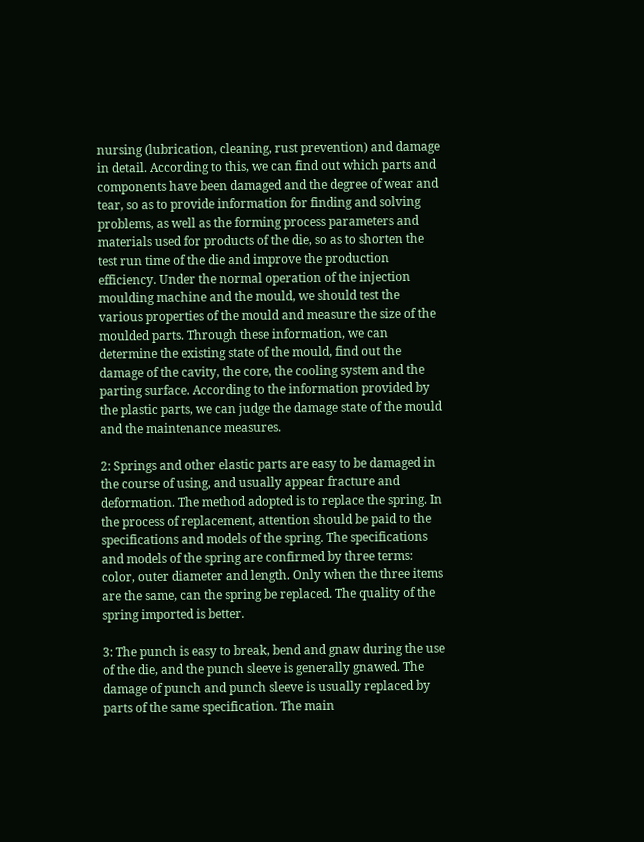nursing (lubrication, cleaning, rust prevention) and damage in detail. According to this, we can find out which parts and components have been damaged and the degree of wear and tear, so as to provide information for finding and solving problems, as well as the forming process parameters and materials used for products of the die, so as to shorten the test run time of the die and improve the production efficiency. Under the normal operation of the injection moulding machine and the mould, we should test the various properties of the mould and measure the size of the moulded parts. Through these information, we can determine the existing state of the mould, find out the damage of the cavity, the core, the cooling system and the parting surface. According to the information provided by the plastic parts, we can judge the damage state of the mould and the maintenance measures.

2: Springs and other elastic parts are easy to be damaged in the course of using, and usually appear fracture and deformation. The method adopted is to replace the spring. In the process of replacement, attention should be paid to the specifications and models of the spring. The specifications and models of the spring are confirmed by three terms: color, outer diameter and length. Only when the three items are the same, can the spring be replaced. The quality of the spring imported is better.

3: The punch is easy to break, bend and gnaw during the use of the die, and the punch sleeve is generally gnawed. The damage of punch and punch sleeve is usually replaced by parts of the same specification. The main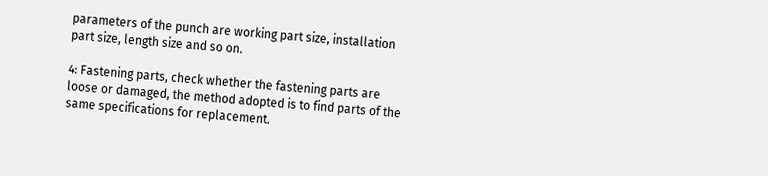parameters of the punch are working part size, installation part size, length size and so on.

4: Fastening parts, check whether the fastening parts are loose or damaged, the method adopted is to find parts of the same specifications for replacement.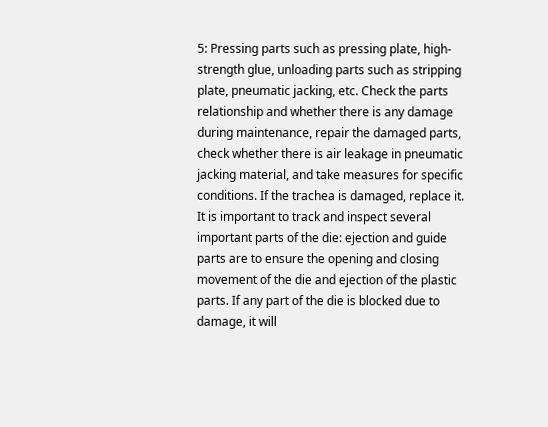5: Pressing parts such as pressing plate, high-strength glue, unloading parts such as stripping plate, pneumatic jacking, etc. Check the parts relationship and whether there is any damage during maintenance, repair the damaged parts, check whether there is air leakage in pneumatic jacking material, and take measures for specific conditions. If the trachea is damaged, replace it. It is important to track and inspect several important parts of the die: ejection and guide parts are to ensure the opening and closing movement of the die and ejection of the plastic parts. If any part of the die is blocked due to damage, it will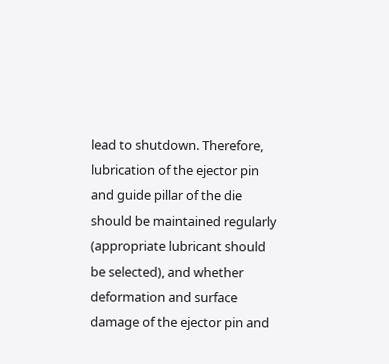lead to shutdown. Therefore, lubrication of the ejector pin and guide pillar of the die should be maintained regularly (appropriate lubricant should be selected), and whether deformation and surface damage of the ejector pin and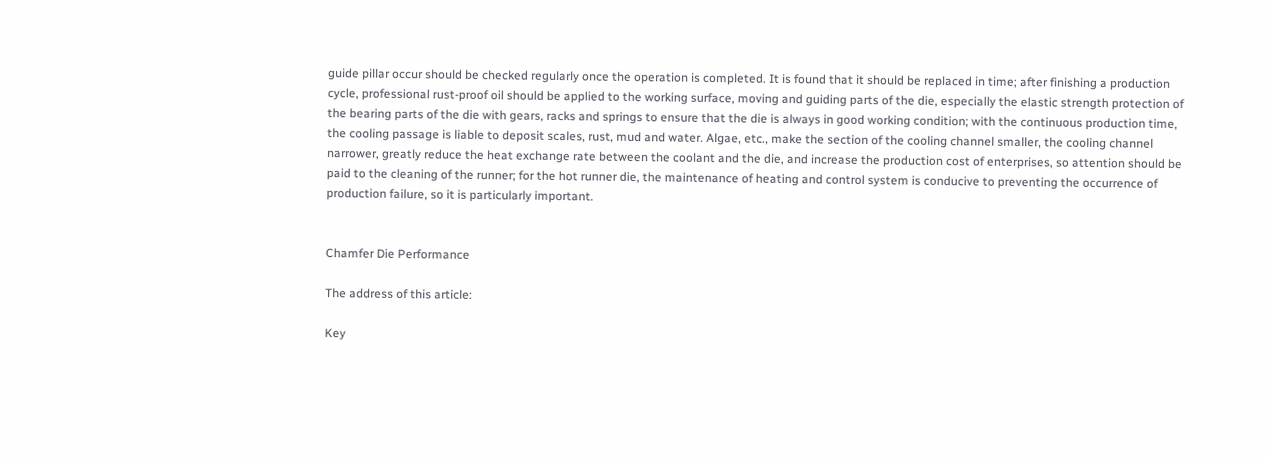guide pillar occur should be checked regularly once the operation is completed. It is found that it should be replaced in time; after finishing a production cycle, professional rust-proof oil should be applied to the working surface, moving and guiding parts of the die, especially the elastic strength protection of the bearing parts of the die with gears, racks and springs to ensure that the die is always in good working condition; with the continuous production time, the cooling passage is liable to deposit scales, rust, mud and water. Algae, etc., make the section of the cooling channel smaller, the cooling channel narrower, greatly reduce the heat exchange rate between the coolant and the die, and increase the production cost of enterprises, so attention should be paid to the cleaning of the runner; for the hot runner die, the maintenance of heating and control system is conducive to preventing the occurrence of production failure, so it is particularly important.


Chamfer Die Performance

The address of this article:

Key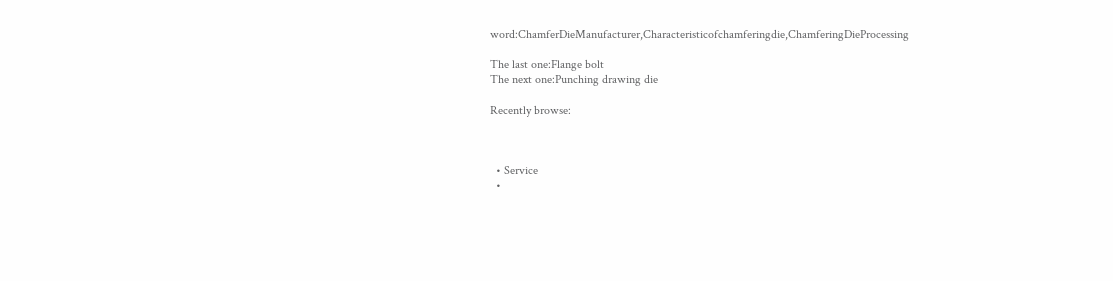word:ChamferDieManufacturer,Characteristicofchamferingdie,ChamferingDieProcessing

The last one:Flange bolt
The next one:Punching drawing die

Recently browse:



  • Service
  •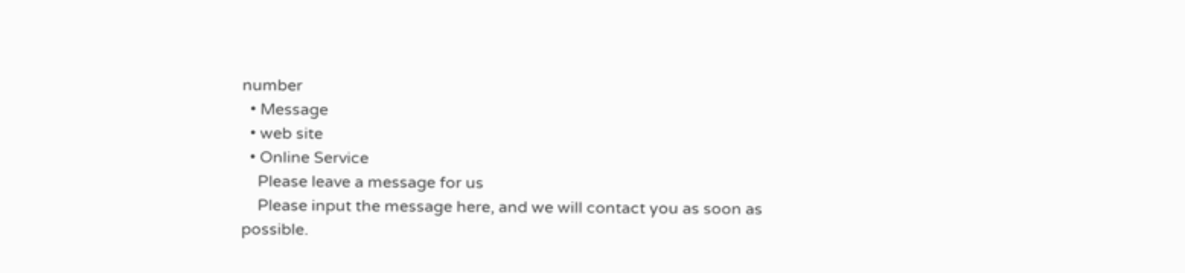number
  • Message
  • web site
  • Online Service
    Please leave a message for us
    Please input the message here, and we will contact you as soon as possible.